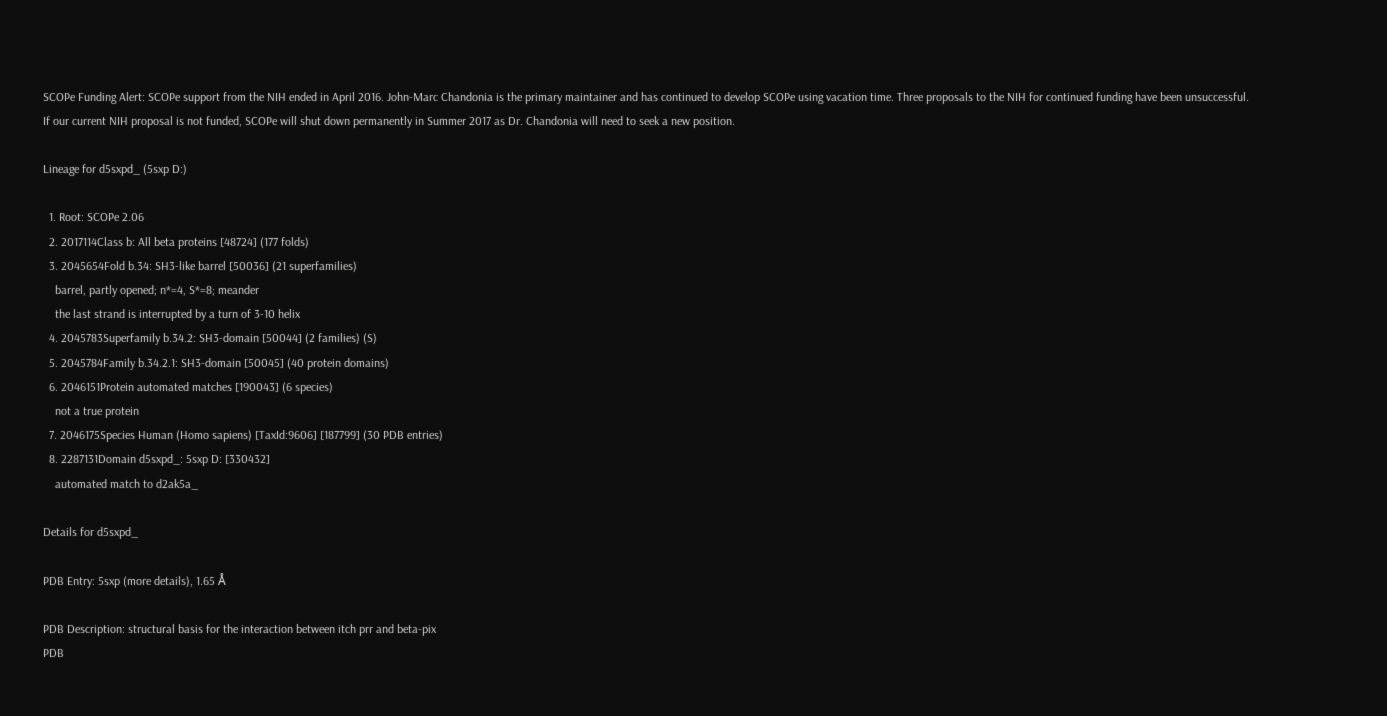SCOPe Funding Alert: SCOPe support from the NIH ended in April 2016. John-Marc Chandonia is the primary maintainer and has continued to develop SCOPe using vacation time. Three proposals to the NIH for continued funding have been unsuccessful. If our current NIH proposal is not funded, SCOPe will shut down permanently in Summer 2017 as Dr. Chandonia will need to seek a new position.

Lineage for d5sxpd_ (5sxp D:)

  1. Root: SCOPe 2.06
  2. 2017114Class b: All beta proteins [48724] (177 folds)
  3. 2045654Fold b.34: SH3-like barrel [50036] (21 superfamilies)
    barrel, partly opened; n*=4, S*=8; meander
    the last strand is interrupted by a turn of 3-10 helix
  4. 2045783Superfamily b.34.2: SH3-domain [50044] (2 families) (S)
  5. 2045784Family b.34.2.1: SH3-domain [50045] (40 protein domains)
  6. 2046151Protein automated matches [190043] (6 species)
    not a true protein
  7. 2046175Species Human (Homo sapiens) [TaxId:9606] [187799] (30 PDB entries)
  8. 2287131Domain d5sxpd_: 5sxp D: [330432]
    automated match to d2ak5a_

Details for d5sxpd_

PDB Entry: 5sxp (more details), 1.65 Å

PDB Description: structural basis for the interaction between itch prr and beta-pix
PDB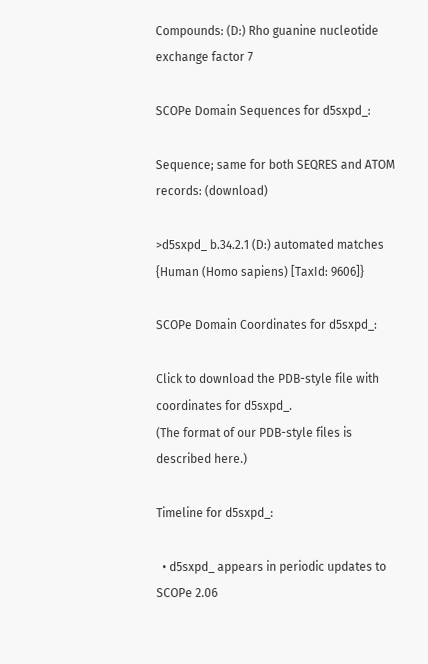Compounds: (D:) Rho guanine nucleotide exchange factor 7

SCOPe Domain Sequences for d5sxpd_:

Sequence; same for both SEQRES and ATOM records: (download)

>d5sxpd_ b.34.2.1 (D:) automated matches {Human (Homo sapiens) [TaxId: 9606]}

SCOPe Domain Coordinates for d5sxpd_:

Click to download the PDB-style file with coordinates for d5sxpd_.
(The format of our PDB-style files is described here.)

Timeline for d5sxpd_:

  • d5sxpd_ appears in periodic updates to SCOPe 2.06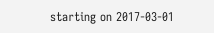starting on 2017-03-01